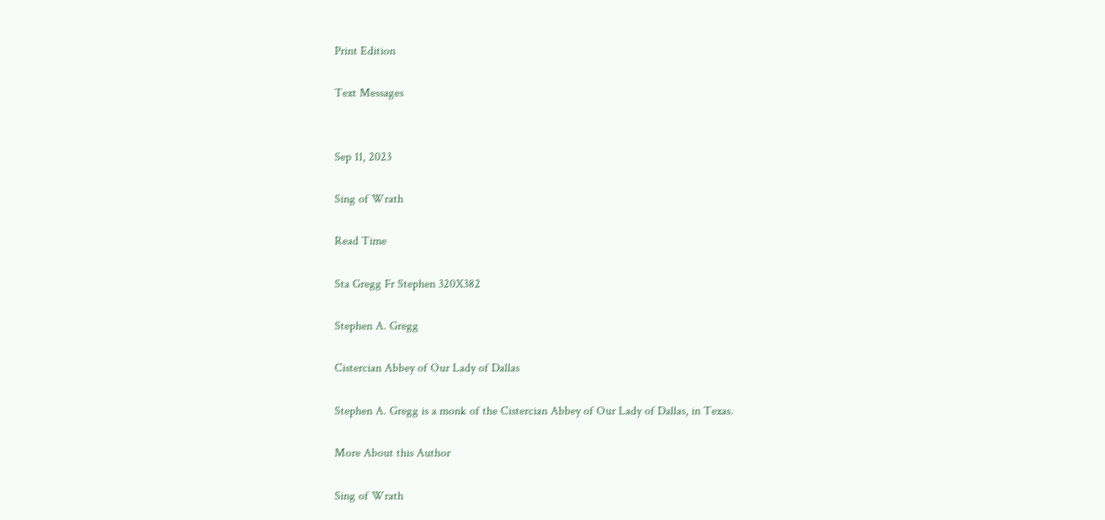Print Edition

Text Messages


Sep 11, 2023

Sing of Wrath

Read Time

Sta Gregg Fr Stephen 320X382

Stephen A. Gregg

Cistercian Abbey of Our Lady of Dallas

Stephen A. Gregg is a monk of the Cistercian Abbey of Our Lady of Dallas, in Texas.

More About this Author

Sing of Wrath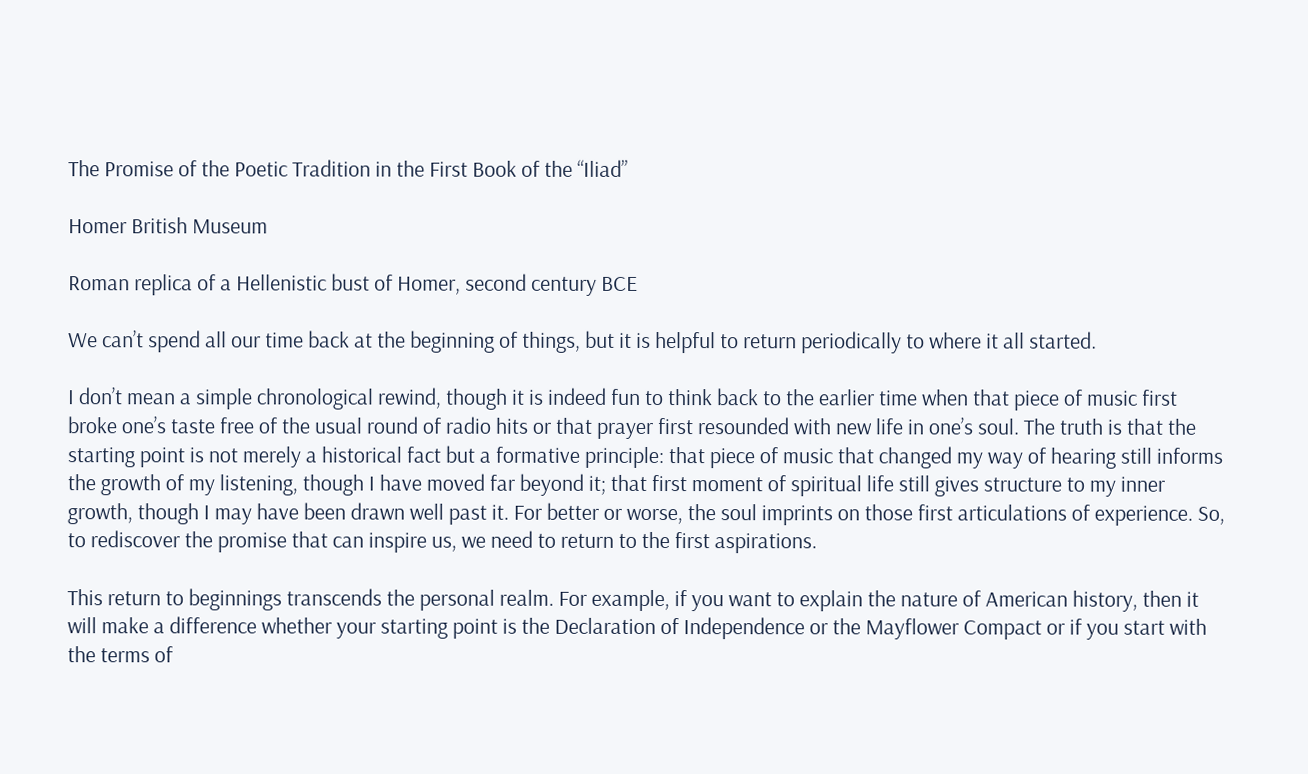The Promise of the Poetic Tradition in the First Book of the “Iliad”

Homer British Museum

Roman replica of a Hellenistic bust of Homer, second century BCE

We can’t spend all our time back at the beginning of things, but it is helpful to return periodically to where it all started.

I don’t mean a simple chronological rewind, though it is indeed fun to think back to the earlier time when that piece of music first broke one’s taste free of the usual round of radio hits or that prayer first resounded with new life in one’s soul. The truth is that the starting point is not merely a historical fact but a formative principle: that piece of music that changed my way of hearing still informs the growth of my listening, though I have moved far beyond it; that first moment of spiritual life still gives structure to my inner growth, though I may have been drawn well past it. For better or worse, the soul imprints on those first articulations of experience. So, to rediscover the promise that can inspire us, we need to return to the first aspirations.

This return to beginnings transcends the personal realm. For example, if you want to explain the nature of American history, then it will make a difference whether your starting point is the Declaration of Independence or the Mayflower Compact or if you start with the terms of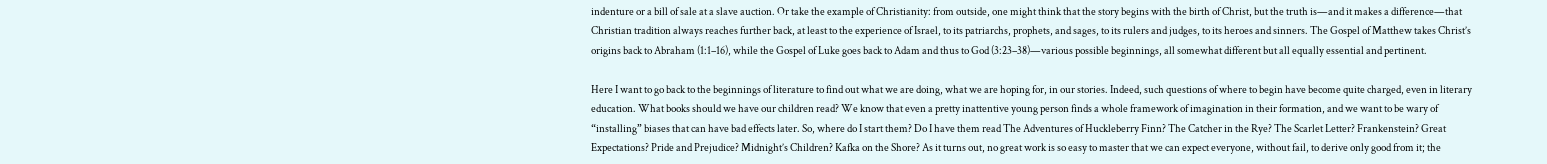indenture or a bill of sale at a slave auction. Or take the example of Christianity: from outside, one might think that the story begins with the birth of Christ, but the truth is—and it makes a difference—that Christian tradition always reaches further back, at least to the experience of Israel, to its patriarchs, prophets, and sages, to its rulers and judges, to its heroes and sinners. The Gospel of Matthew takes Christ’s origins back to Abraham (1:1–16), while the Gospel of Luke goes back to Adam and thus to God (3:23–38)—various possible beginnings, all somewhat different but all equally essential and pertinent.

Here I want to go back to the beginnings of literature to find out what we are doing, what we are hoping for, in our stories. Indeed, such questions of where to begin have become quite charged, even in literary education. What books should we have our children read? We know that even a pretty inattentive young person finds a whole framework of imagination in their formation, and we want to be wary of “installing” biases that can have bad effects later. So, where do I start them? Do I have them read The Adventures of Huckleberry Finn? The Catcher in the Rye? The Scarlet Letter? Frankenstein? Great Expectations? Pride and Prejudice? Midnight’s Children? Kafka on the Shore? As it turns out, no great work is so easy to master that we can expect everyone, without fail, to derive only good from it; the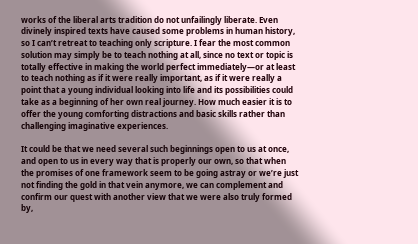works of the liberal arts tradition do not unfailingly liberate. Even divinely inspired texts have caused some problems in human history, so I can’t retreat to teaching only scripture. I fear the most common solution may simply be to teach nothing at all, since no text or topic is totally effective in making the world perfect immediately—or at least to teach nothing as if it were really important, as if it were really a point that a young individual looking into life and its possibilities could take as a beginning of her own real journey. How much easier it is to offer the young comforting distractions and basic skills rather than challenging imaginative experiences.

It could be that we need several such beginnings open to us at once, and open to us in every way that is properly our own, so that when the promises of one framework seem to be going astray or we’re just not finding the gold in that vein anymore, we can complement and confirm our quest with another view that we were also truly formed by,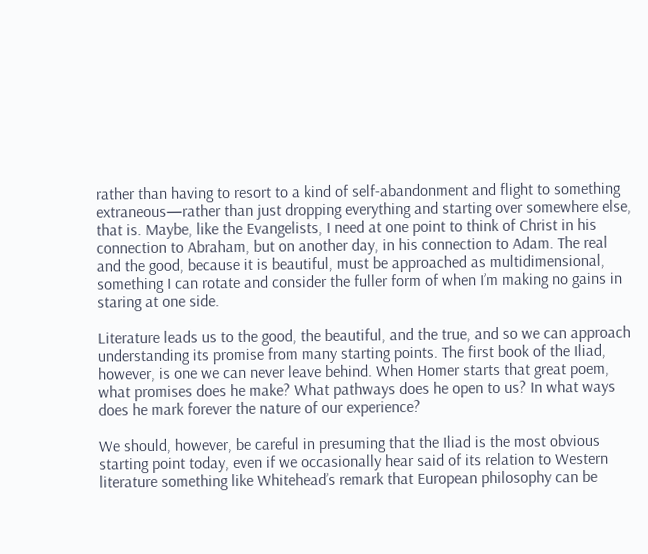rather than having to resort to a kind of self-abandonment and flight to something extraneous—rather than just dropping everything and starting over somewhere else, that is. Maybe, like the Evangelists, I need at one point to think of Christ in his connection to Abraham, but on another day, in his connection to Adam. The real and the good, because it is beautiful, must be approached as multidimensional, something I can rotate and consider the fuller form of when I’m making no gains in staring at one side.

Literature leads us to the good, the beautiful, and the true, and so we can approach understanding its promise from many starting points. The first book of the Iliad, however, is one we can never leave behind. When Homer starts that great poem, what promises does he make? What pathways does he open to us? In what ways does he mark forever the nature of our experience?

We should, however, be careful in presuming that the Iliad is the most obvious starting point today, even if we occasionally hear said of its relation to Western literature something like Whitehead’s remark that European philosophy can be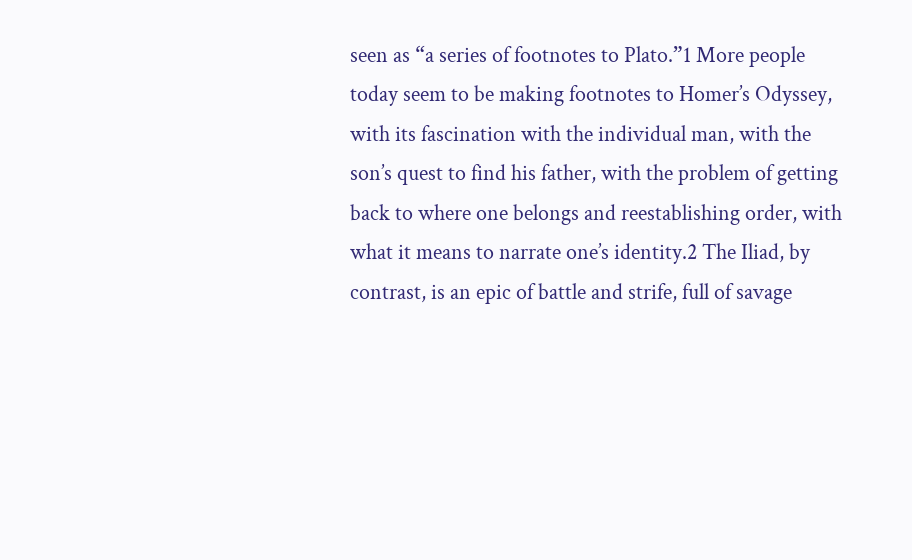seen as “a series of footnotes to Plato.”1 More people today seem to be making footnotes to Homer’s Odyssey, with its fascination with the individual man, with the son’s quest to find his father, with the problem of getting back to where one belongs and reestablishing order, with what it means to narrate one’s identity.2 The Iliad, by contrast, is an epic of battle and strife, full of savage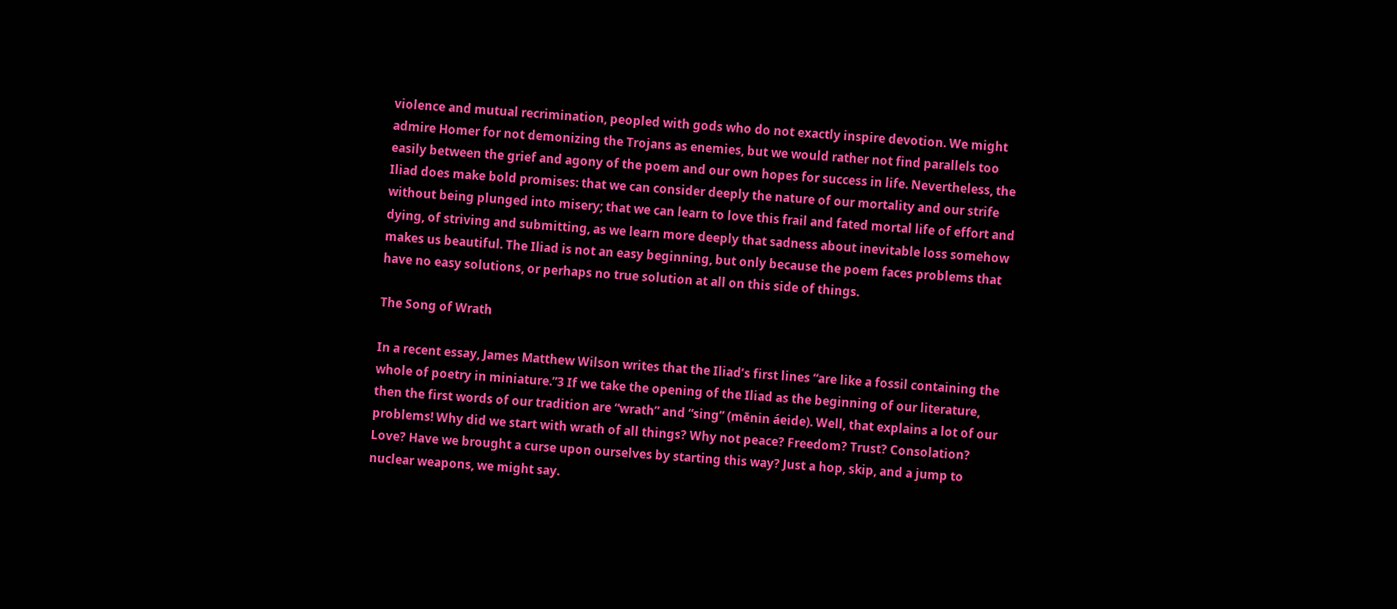violence and mutual recrimination, peopled with gods who do not exactly inspire devotion. We might admire Homer for not demonizing the Trojans as enemies, but we would rather not find parallels too easily between the grief and agony of the poem and our own hopes for success in life. Nevertheless, the Iliad does make bold promises: that we can consider deeply the nature of our mortality and our strife without being plunged into misery; that we can learn to love this frail and fated mortal life of effort and dying, of striving and submitting, as we learn more deeply that sadness about inevitable loss somehow makes us beautiful. The Iliad is not an easy beginning, but only because the poem faces problems that have no easy solutions, or perhaps no true solution at all on this side of things.

The Song of Wrath

In a recent essay, James Matthew Wilson writes that the Iliad’s first lines “are like a fossil containing the whole of poetry in miniature.”3 If we take the opening of the Iliad as the beginning of our literature, then the first words of our tradition are “wrath” and “sing” (mēnin áeide). Well, that explains a lot of our problems! Why did we start with wrath of all things? Why not peace? Freedom? Trust? Consolation? Love? Have we brought a curse upon ourselves by starting this way? Just a hop, skip, and a jump to nuclear weapons, we might say.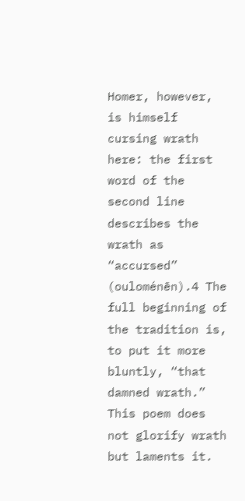Homer, however, is himself cursing wrath here: the first word of the second line describes the wrath as “accursed” (ouloménēn).4 The full beginning of the tradition is, to put it more bluntly, “that damned wrath.” This poem does not glorify wrath but laments it.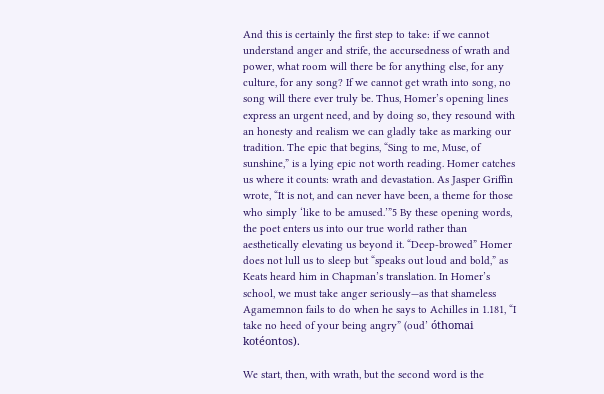And this is certainly the first step to take: if we cannot understand anger and strife, the accursedness of wrath and power, what room will there be for anything else, for any culture, for any song? If we cannot get wrath into song, no song will there ever truly be. Thus, Homer’s opening lines express an urgent need, and by doing so, they resound with an honesty and realism we can gladly take as marking our tradition. The epic that begins, “Sing to me, Muse, of sunshine,” is a lying epic not worth reading. Homer catches us where it counts: wrath and devastation. As Jasper Griffin wrote, “It is not, and can never have been, a theme for those who simply ‘like to be amused.’”5 By these opening words, the poet enters us into our true world rather than aesthetically elevating us beyond it. “Deep-browed” Homer does not lull us to sleep but “speaks out loud and bold,” as Keats heard him in Chapman’s translation. In Homer’s school, we must take anger seriously—as that shameless Agamemnon fails to do when he says to Achilles in 1.181, “I take no heed of your being angry” (oud’ óthomai kotéontos).

We start, then, with wrath, but the second word is the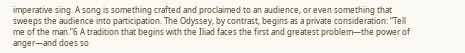imperative sing. A song is something crafted and proclaimed to an audience, or even something that sweeps the audience into participation. The Odyssey, by contrast, begins as a private consideration: “Tell me of the man.”6 A tradition that begins with the Iliad faces the first and greatest problem—the power of anger—and does so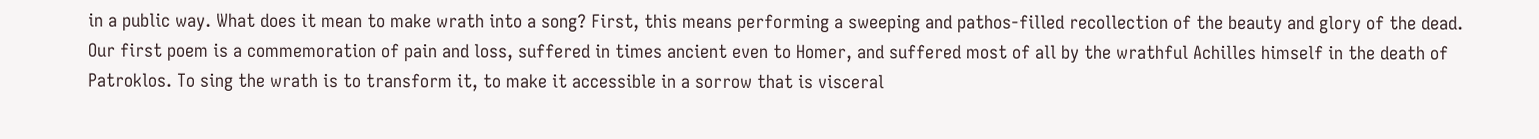in a public way. What does it mean to make wrath into a song? First, this means performing a sweeping and pathos-filled recollection of the beauty and glory of the dead. Our first poem is a commemoration of pain and loss, suffered in times ancient even to Homer, and suffered most of all by the wrathful Achilles himself in the death of Patroklos. To sing the wrath is to transform it, to make it accessible in a sorrow that is visceral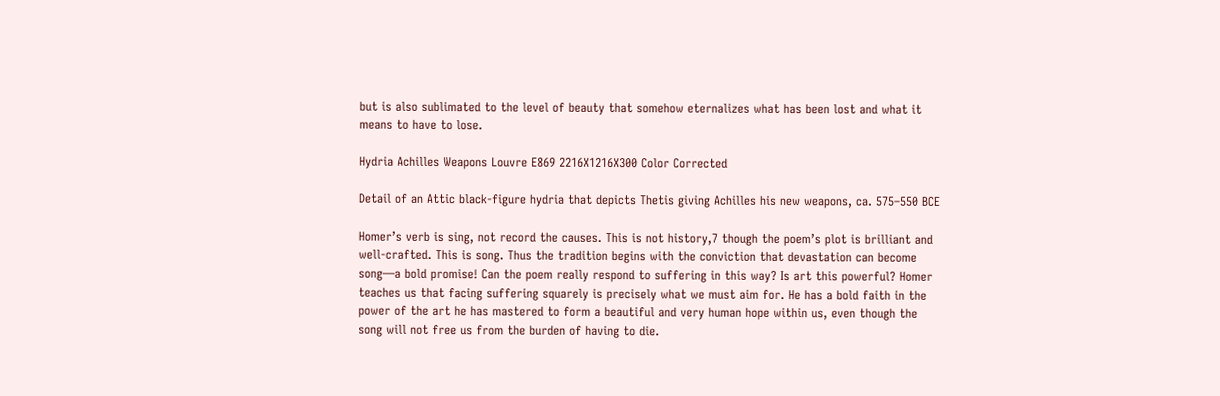but is also sublimated to the level of beauty that somehow eternalizes what has been lost and what it means to have to lose.

Hydria Achilles Weapons Louvre E869 2216X1216X300 Color Corrected

Detail of an Attic black-figure hydria that depicts Thetis giving Achilles his new weapons, ca. 575–550 BCE

Homer’s verb is sing, not record the causes. This is not history,7 though the poem’s plot is brilliant and well-crafted. This is song. Thus the tradition begins with the conviction that devastation can become song—a bold promise! Can the poem really respond to suffering in this way? Is art this powerful? Homer teaches us that facing suffering squarely is precisely what we must aim for. He has a bold faith in the power of the art he has mastered to form a beautiful and very human hope within us, even though the song will not free us from the burden of having to die.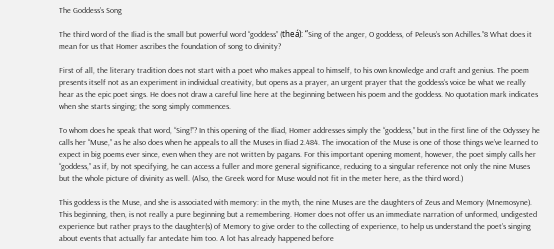The Goddess’s Song

The third word of the Iliad is the small but powerful word “goddess” (theá): “Sing of the anger, O goddess, of Peleus’s son Achilles.”8 What does it mean for us that Homer ascribes the foundation of song to divinity?

First of all, the literary tradition does not start with a poet who makes appeal to himself, to his own knowledge and craft and genius. The poem presents itself not as an experiment in individual creativity, but opens as a prayer, an urgent prayer that the goddess’s voice be what we really hear as the epic poet sings. He does not draw a careful line here at the beginning between his poem and the goddess. No quotation mark indicates when she starts singing; the song simply commences.

To whom does he speak that word, “Sing!”? In this opening of the Iliad, Homer addresses simply the “goddess,” but in the first line of the Odyssey he calls her “Muse,” as he also does when he appeals to all the Muses in Iliad 2.484. The invocation of the Muse is one of those things we’ve learned to expect in big poems ever since, even when they are not written by pagans. For this important opening moment, however, the poet simply calls her “goddess,” as if, by not specifying, he can access a fuller and more general significance, reducing to a singular reference not only the nine Muses but the whole picture of divinity as well. (Also, the Greek word for Muse would not fit in the meter here, as the third word.)

This goddess is the Muse, and she is associated with memory: in the myth, the nine Muses are the daughters of Zeus and Memory (Mnemosyne). This beginning, then, is not really a pure beginning but a remembering. Homer does not offer us an immediate narration of unformed, undigested experience but rather prays to the daughter(s) of Memory to give order to the collecting of experience, to help us understand the poet’s singing about events that actually far antedate him too. A lot has already happened before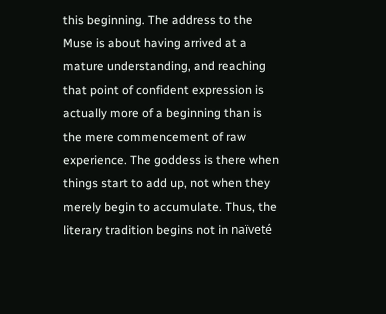this beginning. The address to the Muse is about having arrived at a mature understanding, and reaching that point of confident expression is actually more of a beginning than is the mere commencement of raw experience. The goddess is there when things start to add up, not when they merely begin to accumulate. Thus, the literary tradition begins not in naïveté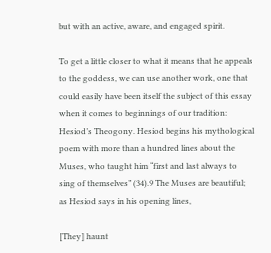but with an active, aware, and engaged spirit.

To get a little closer to what it means that he appeals to the goddess, we can use another work, one that could easily have been itself the subject of this essay when it comes to beginnings of our tradition: Hesiod’s Theogony. Hesiod begins his mythological poem with more than a hundred lines about the Muses, who taught him “first and last always to sing of themselves” (34).9 The Muses are beautiful; as Hesiod says in his opening lines,

[They] haunt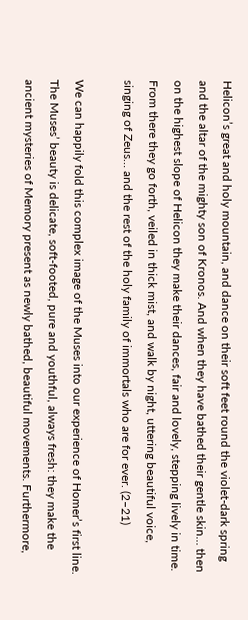Helicon’s great and holy mountain, and dance on their soft feet round the violet-dark spring and the altar of the mighty son of Kronos. And when they have bathed their gentle skin… then on the highest slope of Helicon they make their dances, fair and lovely, stepping lively in time. From there they go forth, veiled in thick mist, and walk by night, uttering beautiful voice, singing of Zeus… and the rest of the holy family of immortals who are for ever. (2–21)

We can happily fold this complex image of the Muses into our experience of Homer’s first line. The Muses’ beauty is delicate, soft-footed, pure and youthful, always fresh: they make the ancient mysteries of Memory present as newly bathed, beautiful movements. Furthermore,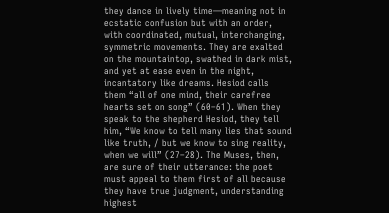they dance in lively time—meaning not in ecstatic confusion but with an order, with coordinated, mutual, interchanging, symmetric movements. They are exalted on the mountaintop, swathed in dark mist, and yet at ease even in the night, incantatory like dreams. Hesiod calls them “all of one mind, their carefree hearts set on song” (60–61). When they speak to the shepherd Hesiod, they tell him, “We know to tell many lies that sound like truth, / but we know to sing reality, when we will” (27–28). The Muses, then, are sure of their utterance: the poet must appeal to them first of all because they have true judgment, understanding highest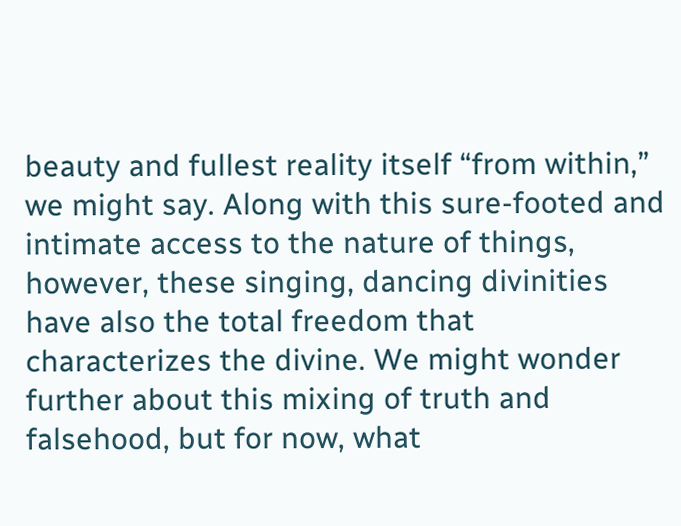beauty and fullest reality itself “from within,” we might say. Along with this sure-footed and intimate access to the nature of things, however, these singing, dancing divinities have also the total freedom that characterizes the divine. We might wonder further about this mixing of truth and falsehood, but for now, what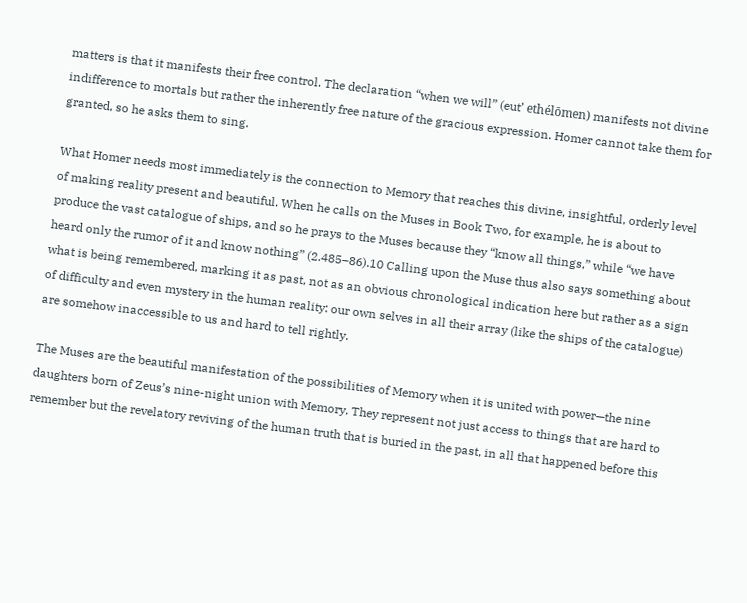matters is that it manifests their free control. The declaration “when we will” (eut’ ethélōmen) manifests not divine indifference to mortals but rather the inherently free nature of the gracious expression. Homer cannot take them for granted, so he asks them to sing.

What Homer needs most immediately is the connection to Memory that reaches this divine, insightful, orderly level of making reality present and beautiful. When he calls on the Muses in Book Two, for example, he is about to produce the vast catalogue of ships, and so he prays to the Muses because they “know all things,” while “we have heard only the rumor of it and know nothing” (2.485–86).10 Calling upon the Muse thus also says something about what is being remembered, marking it as past, not as an obvious chronological indication here but rather as a sign of difficulty and even mystery in the human reality: our own selves in all their array (like the ships of the catalogue) are somehow inaccessible to us and hard to tell rightly.

The Muses are the beautiful manifestation of the possibilities of Memory when it is united with power—the nine daughters born of Zeus’s nine-night union with Memory. They represent not just access to things that are hard to remember but the revelatory reviving of the human truth that is buried in the past, in all that happened before this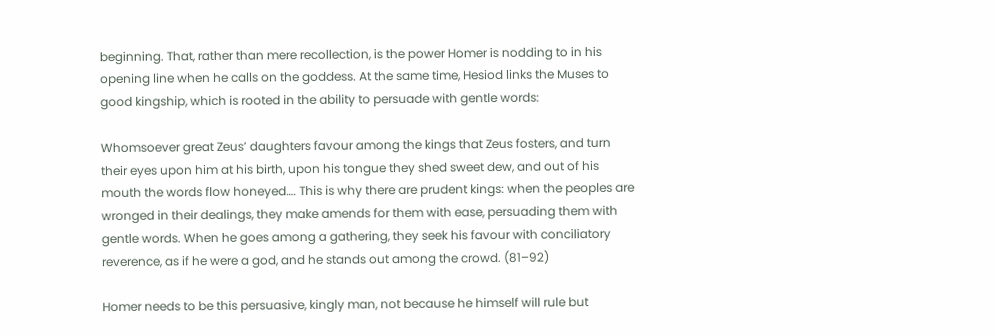beginning. That, rather than mere recollection, is the power Homer is nodding to in his opening line when he calls on the goddess. At the same time, Hesiod links the Muses to good kingship, which is rooted in the ability to persuade with gentle words:

Whomsoever great Zeus’ daughters favour among the kings that Zeus fosters, and turn their eyes upon him at his birth, upon his tongue they shed sweet dew, and out of his mouth the words flow honeyed…. This is why there are prudent kings: when the peoples are wronged in their dealings, they make amends for them with ease, persuading them with gentle words. When he goes among a gathering, they seek his favour with conciliatory reverence, as if he were a god, and he stands out among the crowd. (81–92)

Homer needs to be this persuasive, kingly man, not because he himself will rule but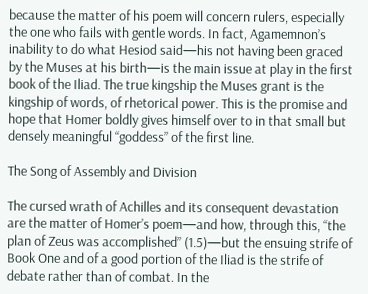because the matter of his poem will concern rulers, especially the one who fails with gentle words. In fact, Agamemnon’s inability to do what Hesiod said—his not having been graced by the Muses at his birth—is the main issue at play in the first book of the Iliad. The true kingship the Muses grant is the kingship of words, of rhetorical power. This is the promise and hope that Homer boldly gives himself over to in that small but densely meaningful “goddess” of the first line.

The Song of Assembly and Division

The cursed wrath of Achilles and its consequent devastation are the matter of Homer’s poem—and how, through this, “the plan of Zeus was accomplished” (1.5)—but the ensuing strife of Book One and of a good portion of the Iliad is the strife of debate rather than of combat. In the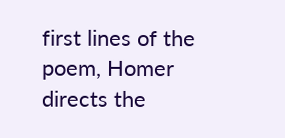first lines of the poem, Homer directs the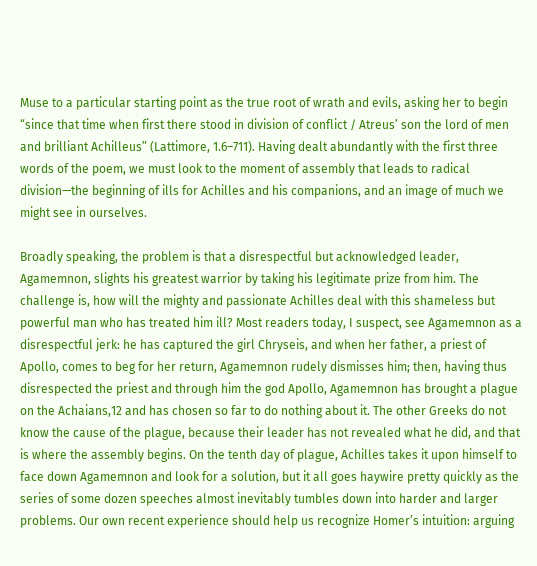Muse to a particular starting point as the true root of wrath and evils, asking her to begin “since that time when first there stood in division of conflict / Atreus’ son the lord of men and brilliant Achilleus” (Lattimore, 1.6–711). Having dealt abundantly with the first three words of the poem, we must look to the moment of assembly that leads to radical division—the beginning of ills for Achilles and his companions, and an image of much we might see in ourselves.

Broadly speaking, the problem is that a disrespectful but acknowledged leader, Agamemnon, slights his greatest warrior by taking his legitimate prize from him. The challenge is, how will the mighty and passionate Achilles deal with this shameless but powerful man who has treated him ill? Most readers today, I suspect, see Agamemnon as a disrespectful jerk: he has captured the girl Chryseis, and when her father, a priest of Apollo, comes to beg for her return, Agamemnon rudely dismisses him; then, having thus disrespected the priest and through him the god Apollo, Agamemnon has brought a plague on the Achaians,12 and has chosen so far to do nothing about it. The other Greeks do not know the cause of the plague, because their leader has not revealed what he did, and that is where the assembly begins. On the tenth day of plague, Achilles takes it upon himself to face down Agamemnon and look for a solution, but it all goes haywire pretty quickly as the series of some dozen speeches almost inevitably tumbles down into harder and larger problems. Our own recent experience should help us recognize Homer’s intuition: arguing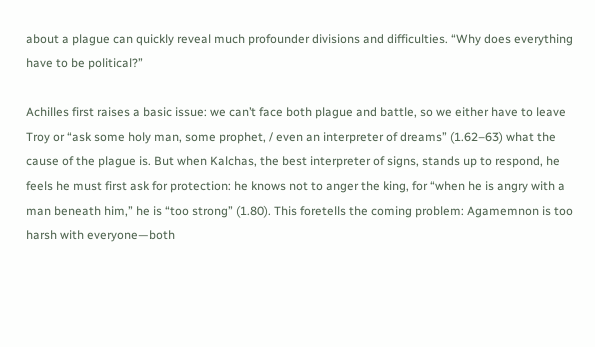about a plague can quickly reveal much profounder divisions and difficulties. “Why does everything have to be political?”

Achilles first raises a basic issue: we can’t face both plague and battle, so we either have to leave Troy or “ask some holy man, some prophet, / even an interpreter of dreams” (1.62–63) what the cause of the plague is. But when Kalchas, the best interpreter of signs, stands up to respond, he feels he must first ask for protection: he knows not to anger the king, for “when he is angry with a man beneath him,” he is “too strong” (1.80). This foretells the coming problem: Agamemnon is too harsh with everyone—both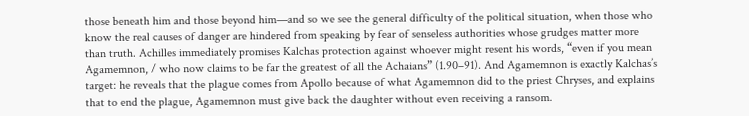those beneath him and those beyond him—and so we see the general difficulty of the political situation, when those who know the real causes of danger are hindered from speaking by fear of senseless authorities whose grudges matter more than truth. Achilles immediately promises Kalchas protection against whoever might resent his words, “even if you mean Agamemnon, / who now claims to be far the greatest of all the Achaians” (1.90–91). And Agamemnon is exactly Kalchas’s target: he reveals that the plague comes from Apollo because of what Agamemnon did to the priest Chryses, and explains that to end the plague, Agamemnon must give back the daughter without even receiving a ransom.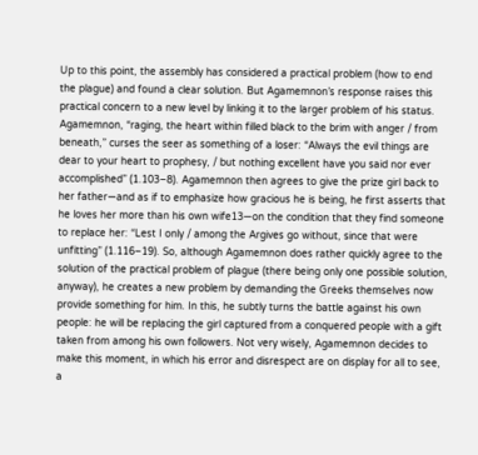Up to this point, the assembly has considered a practical problem (how to end the plague) and found a clear solution. But Agamemnon’s response raises this practical concern to a new level by linking it to the larger problem of his status. Agamemnon, “raging, the heart within filled black to the brim with anger / from beneath,” curses the seer as something of a loser: “Always the evil things are dear to your heart to prophesy, / but nothing excellent have you said nor ever accomplished” (1.103–8). Agamemnon then agrees to give the prize girl back to her father—and as if to emphasize how gracious he is being, he first asserts that he loves her more than his own wife13—on the condition that they find someone to replace her: “Lest I only / among the Argives go without, since that were unfitting” (1.116–19). So, although Agamemnon does rather quickly agree to the solution of the practical problem of plague (there being only one possible solution, anyway), he creates a new problem by demanding the Greeks themselves now provide something for him. In this, he subtly turns the battle against his own people: he will be replacing the girl captured from a conquered people with a gift taken from among his own followers. Not very wisely, Agamemnon decides to make this moment, in which his error and disrespect are on display for all to see, a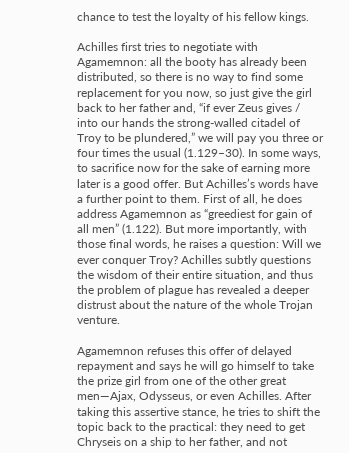chance to test the loyalty of his fellow kings.

Achilles first tries to negotiate with Agamemnon: all the booty has already been distributed, so there is no way to find some replacement for you now, so just give the girl back to her father and, “if ever Zeus gives / into our hands the strong-walled citadel of Troy to be plundered,” we will pay you three or four times the usual (1.129–30). In some ways, to sacrifice now for the sake of earning more later is a good offer. But Achilles’s words have a further point to them. First of all, he does address Agamemnon as “greediest for gain of all men” (1.122). But more importantly, with those final words, he raises a question: Will we ever conquer Troy? Achilles subtly questions the wisdom of their entire situation, and thus the problem of plague has revealed a deeper distrust about the nature of the whole Trojan venture.

Agamemnon refuses this offer of delayed repayment and says he will go himself to take the prize girl from one of the other great men—Ajax, Odysseus, or even Achilles. After taking this assertive stance, he tries to shift the topic back to the practical: they need to get Chryseis on a ship to her father, and not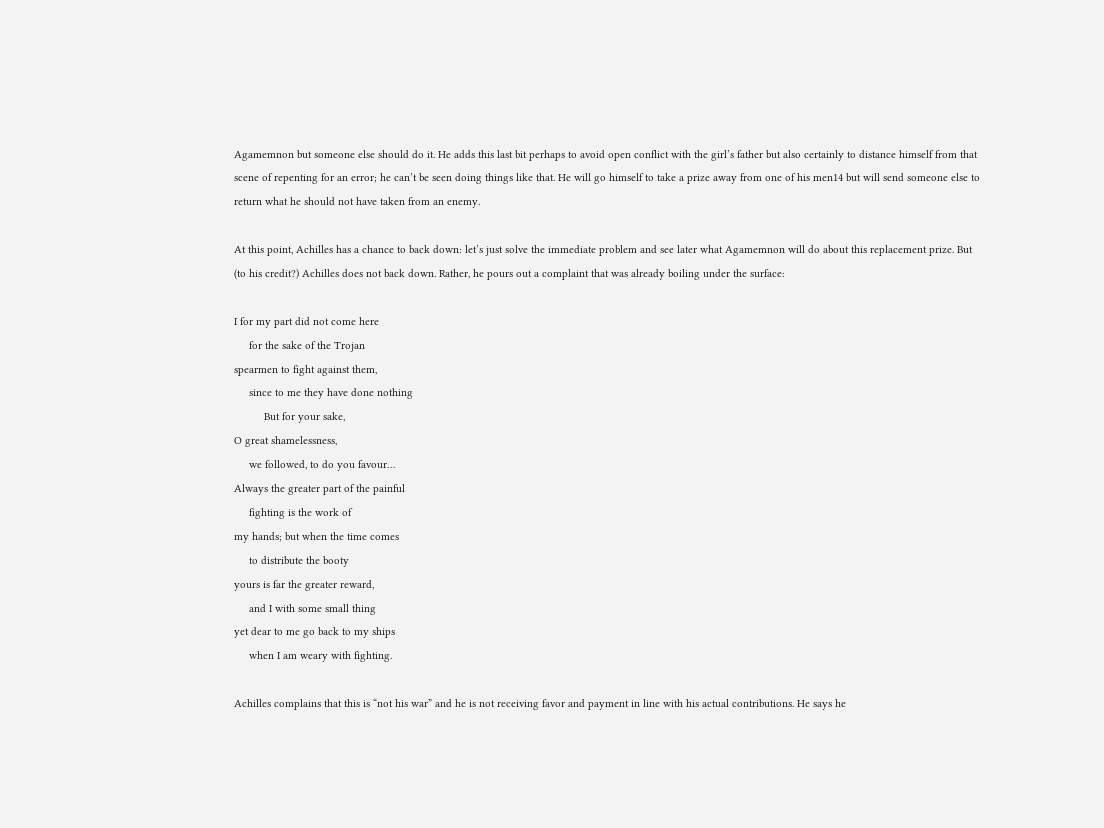Agamemnon but someone else should do it. He adds this last bit perhaps to avoid open conflict with the girl’s father but also certainly to distance himself from that scene of repenting for an error; he can’t be seen doing things like that. He will go himself to take a prize away from one of his men14 but will send someone else to return what he should not have taken from an enemy.

At this point, Achilles has a chance to back down: let’s just solve the immediate problem and see later what Agamemnon will do about this replacement prize. But (to his credit?) Achilles does not back down. Rather, he pours out a complaint that was already boiling under the surface:

I for my part did not come here
     for the sake of the Trojan
spearmen to fight against them,
     since to me they have done nothing
          But for your sake,
O great shamelessness,
     we followed, to do you favour…
Always the greater part of the painful
     fighting is the work of
my hands; but when the time comes
     to distribute the booty
yours is far the greater reward,
     and I with some small thing
yet dear to me go back to my ships
     when I am weary with fighting.

Achilles complains that this is “not his war” and he is not receiving favor and payment in line with his actual contributions. He says he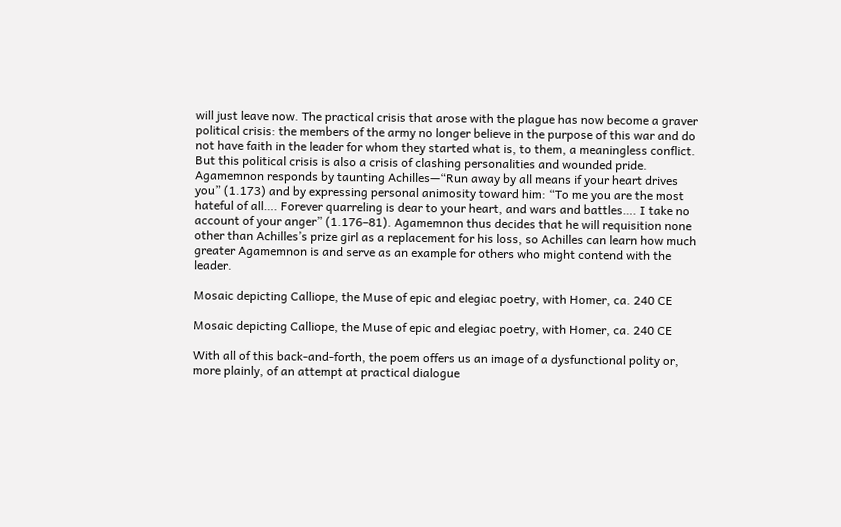will just leave now. The practical crisis that arose with the plague has now become a graver political crisis: the members of the army no longer believe in the purpose of this war and do not have faith in the leader for whom they started what is, to them, a meaningless conflict. But this political crisis is also a crisis of clashing personalities and wounded pride. Agamemnon responds by taunting Achilles—“Run away by all means if your heart drives you” (1.173) and by expressing personal animosity toward him: “To me you are the most hateful of all…. Forever quarreling is dear to your heart, and wars and battles…. I take no account of your anger” (1.176–81). Agamemnon thus decides that he will requisition none other than Achilles’s prize girl as a replacement for his loss, so Achilles can learn how much greater Agamemnon is and serve as an example for others who might contend with the leader.

Mosaic depicting Calliope, the Muse of epic and elegiac poetry, with Homer, ca. 240 CE

Mosaic depicting Calliope, the Muse of epic and elegiac poetry, with Homer, ca. 240 CE

With all of this back-and-forth, the poem offers us an image of a dysfunctional polity or, more plainly, of an attempt at practical dialogue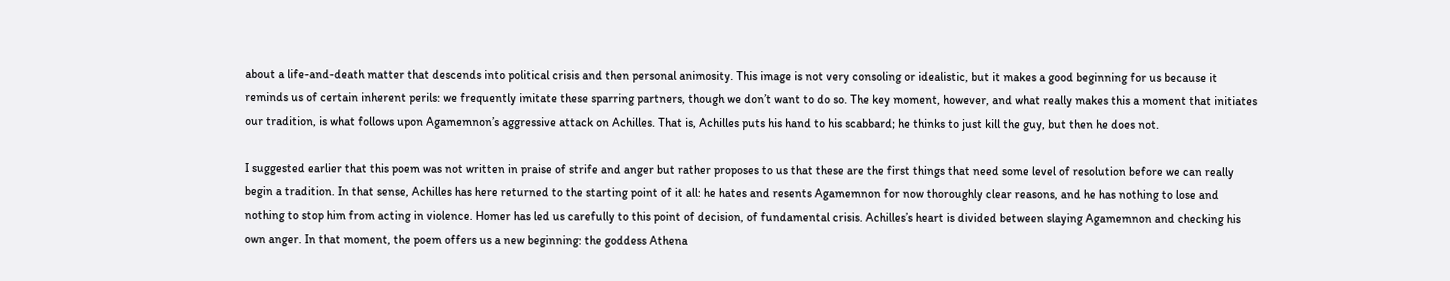about a life-and-death matter that descends into political crisis and then personal animosity. This image is not very consoling or idealistic, but it makes a good beginning for us because it reminds us of certain inherent perils: we frequently imitate these sparring partners, though we don’t want to do so. The key moment, however, and what really makes this a moment that initiates our tradition, is what follows upon Agamemnon’s aggressive attack on Achilles. That is, Achilles puts his hand to his scabbard; he thinks to just kill the guy, but then he does not.

I suggested earlier that this poem was not written in praise of strife and anger but rather proposes to us that these are the first things that need some level of resolution before we can really begin a tradition. In that sense, Achilles has here returned to the starting point of it all: he hates and resents Agamemnon for now thoroughly clear reasons, and he has nothing to lose and nothing to stop him from acting in violence. Homer has led us carefully to this point of decision, of fundamental crisis. Achilles’s heart is divided between slaying Agamemnon and checking his own anger. In that moment, the poem offers us a new beginning: the goddess Athena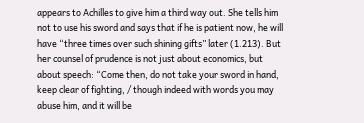appears to Achilles to give him a third way out. She tells him not to use his sword and says that if he is patient now, he will have “three times over such shining gifts” later (1.213). But her counsel of prudence is not just about economics, but about speech: “Come then, do not take your sword in hand, keep clear of fighting, / though indeed with words you may abuse him, and it will be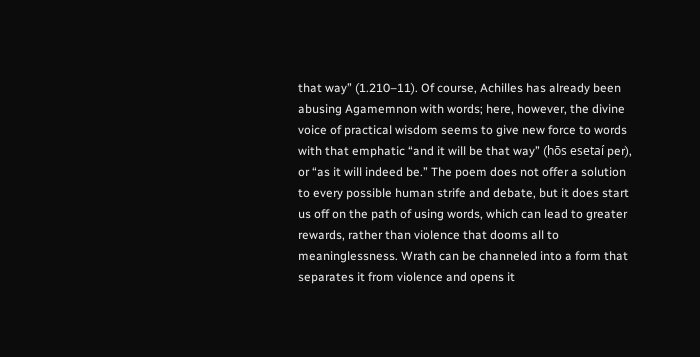that way” (1.210–11). Of course, Achilles has already been abusing Agamemnon with words; here, however, the divine voice of practical wisdom seems to give new force to words with that emphatic “and it will be that way” (hōs esetaí per), or “as it will indeed be.” The poem does not offer a solution to every possible human strife and debate, but it does start us off on the path of using words, which can lead to greater rewards, rather than violence that dooms all to meaninglessness. Wrath can be channeled into a form that separates it from violence and opens it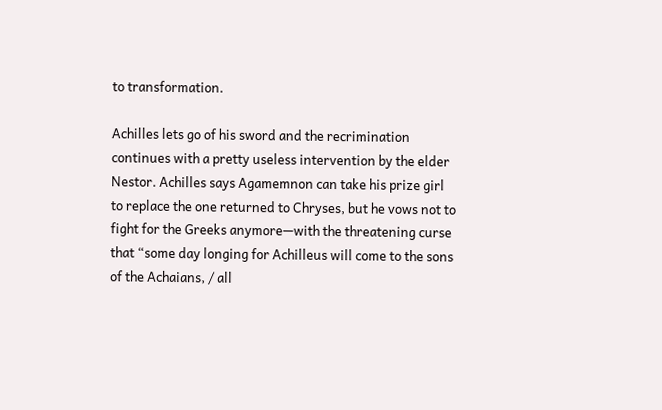to transformation.

Achilles lets go of his sword and the recrimination continues with a pretty useless intervention by the elder Nestor. Achilles says Agamemnon can take his prize girl to replace the one returned to Chryses, but he vows not to fight for the Greeks anymore—with the threatening curse that “some day longing for Achilleus will come to the sons of the Achaians, / all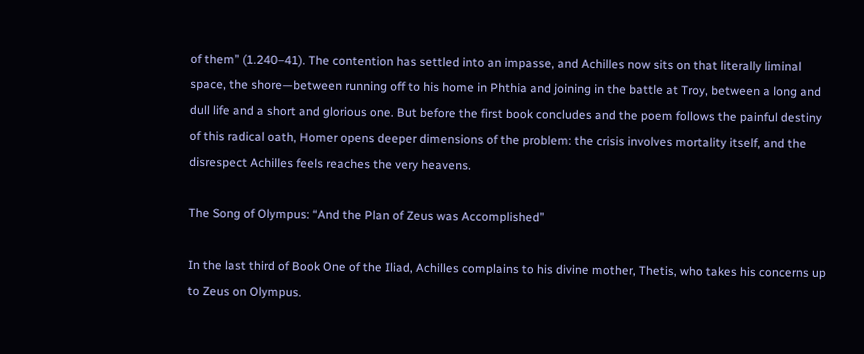of them” (1.240–41). The contention has settled into an impasse, and Achilles now sits on that literally liminal space, the shore—between running off to his home in Phthia and joining in the battle at Troy, between a long and dull life and a short and glorious one. But before the first book concludes and the poem follows the painful destiny of this radical oath, Homer opens deeper dimensions of the problem: the crisis involves mortality itself, and the disrespect Achilles feels reaches the very heavens.

The Song of Olympus: “And the Plan of Zeus was Accomplished”

In the last third of Book One of the Iliad, Achilles complains to his divine mother, Thetis, who takes his concerns up to Zeus on Olympus.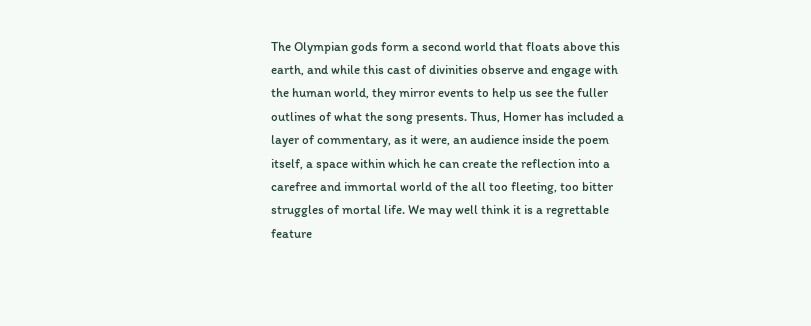The Olympian gods form a second world that floats above this earth, and while this cast of divinities observe and engage with the human world, they mirror events to help us see the fuller outlines of what the song presents. Thus, Homer has included a layer of commentary, as it were, an audience inside the poem itself, a space within which he can create the reflection into a carefree and immortal world of the all too fleeting, too bitter struggles of mortal life. We may well think it is a regrettable feature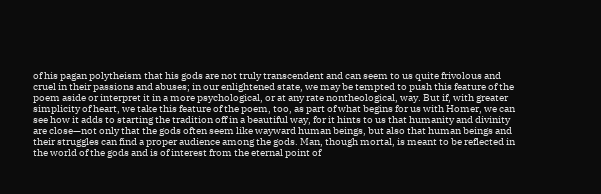of his pagan polytheism that his gods are not truly transcendent and can seem to us quite frivolous and cruel in their passions and abuses; in our enlightened state, we may be tempted to push this feature of the poem aside or interpret it in a more psychological, or at any rate nontheological, way. But if, with greater simplicity of heart, we take this feature of the poem, too, as part of what begins for us with Homer, we can see how it adds to starting the tradition off in a beautiful way, for it hints to us that humanity and divinity are close—not only that the gods often seem like wayward human beings, but also that human beings and their struggles can find a proper audience among the gods. Man, though mortal, is meant to be reflected in the world of the gods and is of interest from the eternal point of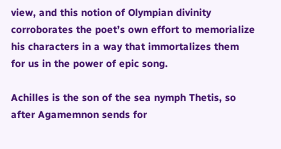view, and this notion of Olympian divinity corroborates the poet’s own effort to memorialize his characters in a way that immortalizes them for us in the power of epic song.

Achilles is the son of the sea nymph Thetis, so after Agamemnon sends for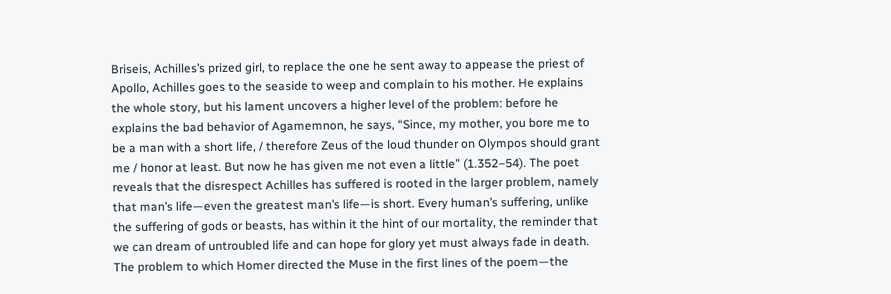Briseis, Achilles’s prized girl, to replace the one he sent away to appease the priest of Apollo, Achilles goes to the seaside to weep and complain to his mother. He explains the whole story, but his lament uncovers a higher level of the problem: before he explains the bad behavior of Agamemnon, he says, “Since, my mother, you bore me to be a man with a short life, / therefore Zeus of the loud thunder on Olympos should grant me / honor at least. But now he has given me not even a little” (1.352–54). The poet reveals that the disrespect Achilles has suffered is rooted in the larger problem, namely that man’s life—even the greatest man’s life—is short. Every human’s suffering, unlike the suffering of gods or beasts, has within it the hint of our mortality, the reminder that we can dream of untroubled life and can hope for glory yet must always fade in death. The problem to which Homer directed the Muse in the first lines of the poem—the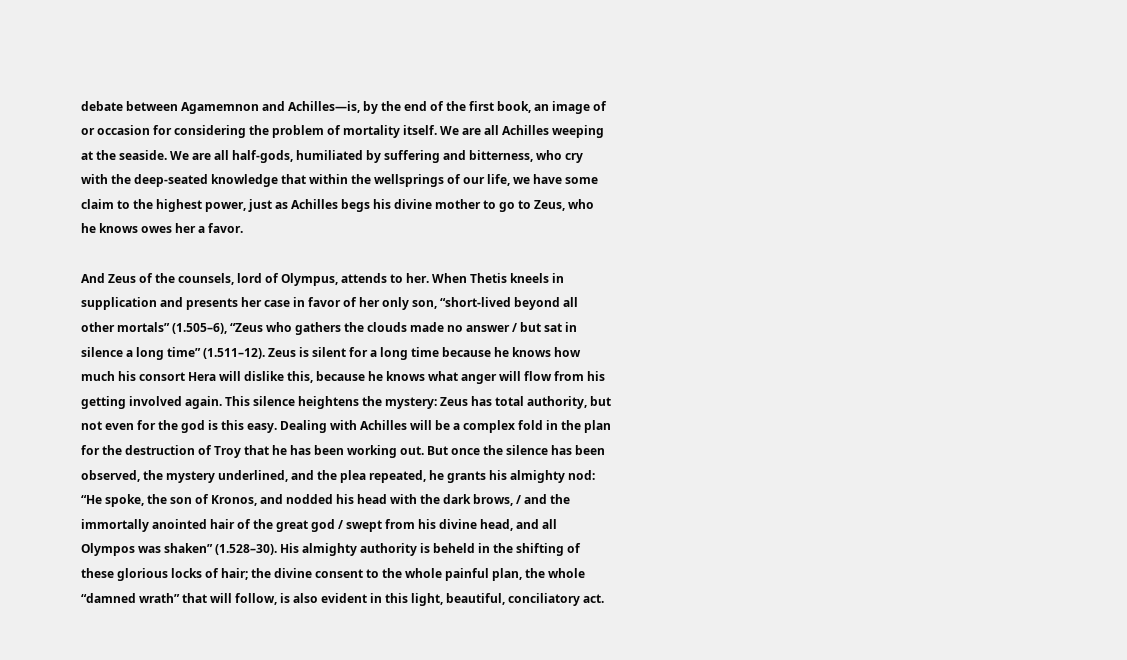debate between Agamemnon and Achilles—is, by the end of the first book, an image of or occasion for considering the problem of mortality itself. We are all Achilles weeping at the seaside. We are all half-gods, humiliated by suffering and bitterness, who cry with the deep-seated knowledge that within the wellsprings of our life, we have some claim to the highest power, just as Achilles begs his divine mother to go to Zeus, who he knows owes her a favor.

And Zeus of the counsels, lord of Olympus, attends to her. When Thetis kneels in supplication and presents her case in favor of her only son, “short-lived beyond all other mortals” (1.505–6), “Zeus who gathers the clouds made no answer / but sat in silence a long time” (1.511–12). Zeus is silent for a long time because he knows how much his consort Hera will dislike this, because he knows what anger will flow from his getting involved again. This silence heightens the mystery: Zeus has total authority, but not even for the god is this easy. Dealing with Achilles will be a complex fold in the plan for the destruction of Troy that he has been working out. But once the silence has been observed, the mystery underlined, and the plea repeated, he grants his almighty nod: “He spoke, the son of Kronos, and nodded his head with the dark brows, / and the immortally anointed hair of the great god / swept from his divine head, and all Olympos was shaken” (1.528–30). His almighty authority is beheld in the shifting of these glorious locks of hair; the divine consent to the whole painful plan, the whole “damned wrath” that will follow, is also evident in this light, beautiful, conciliatory act.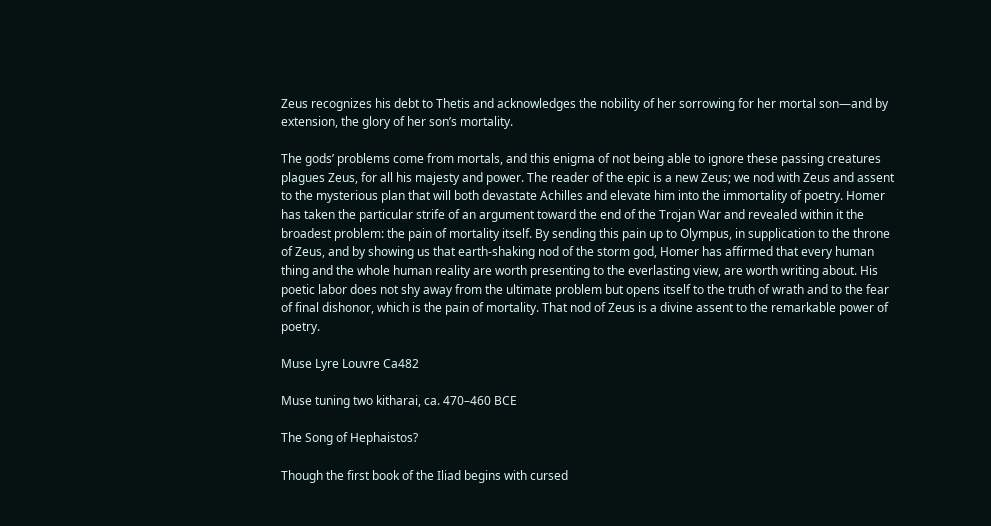Zeus recognizes his debt to Thetis and acknowledges the nobility of her sorrowing for her mortal son—and by extension, the glory of her son’s mortality.

The gods’ problems come from mortals, and this enigma of not being able to ignore these passing creatures plagues Zeus, for all his majesty and power. The reader of the epic is a new Zeus; we nod with Zeus and assent to the mysterious plan that will both devastate Achilles and elevate him into the immortality of poetry. Homer has taken the particular strife of an argument toward the end of the Trojan War and revealed within it the broadest problem: the pain of mortality itself. By sending this pain up to Olympus, in supplication to the throne of Zeus, and by showing us that earth-shaking nod of the storm god, Homer has affirmed that every human thing and the whole human reality are worth presenting to the everlasting view, are worth writing about. His poetic labor does not shy away from the ultimate problem but opens itself to the truth of wrath and to the fear of final dishonor, which is the pain of mortality. That nod of Zeus is a divine assent to the remarkable power of poetry.

Muse Lyre Louvre Ca482

Muse tuning two kitharai, ca. 470–460 BCE

The Song of Hephaistos?

Though the first book of the Iliad begins with cursed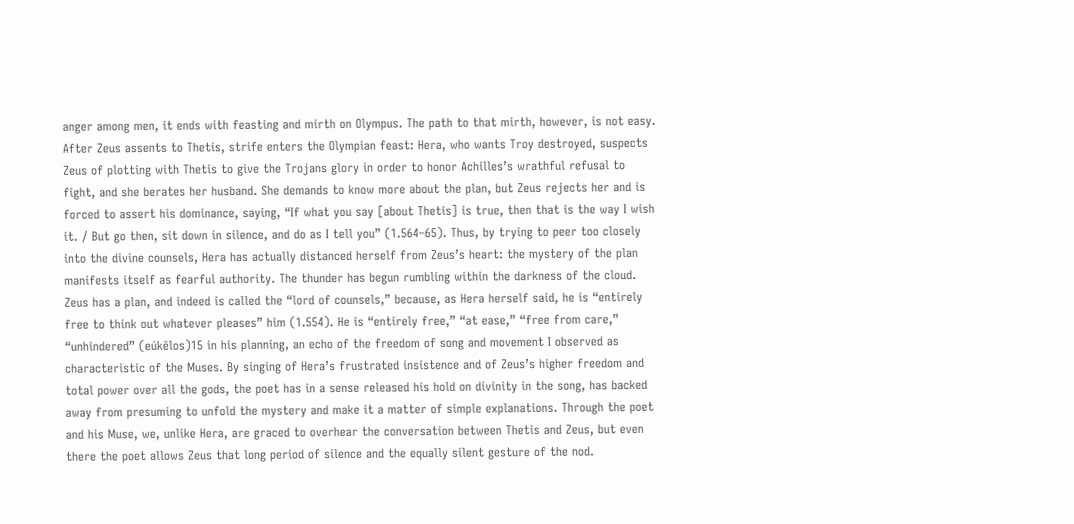anger among men, it ends with feasting and mirth on Olympus. The path to that mirth, however, is not easy. After Zeus assents to Thetis, strife enters the Olympian feast: Hera, who wants Troy destroyed, suspects Zeus of plotting with Thetis to give the Trojans glory in order to honor Achilles’s wrathful refusal to fight, and she berates her husband. She demands to know more about the plan, but Zeus rejects her and is forced to assert his dominance, saying, “If what you say [about Thetis] is true, then that is the way I wish it. / But go then, sit down in silence, and do as I tell you” (1.564–65). Thus, by trying to peer too closely into the divine counsels, Hera has actually distanced herself from Zeus’s heart: the mystery of the plan manifests itself as fearful authority. The thunder has begun rumbling within the darkness of the cloud. Zeus has a plan, and indeed is called the “lord of counsels,” because, as Hera herself said, he is “entirely free to think out whatever pleases” him (1.554). He is “entirely free,” “at ease,” “free from care,” “unhindered” (eúkēlos)15 in his planning, an echo of the freedom of song and movement I observed as characteristic of the Muses. By singing of Hera’s frustrated insistence and of Zeus’s higher freedom and total power over all the gods, the poet has in a sense released his hold on divinity in the song, has backed away from presuming to unfold the mystery and make it a matter of simple explanations. Through the poet and his Muse, we, unlike Hera, are graced to overhear the conversation between Thetis and Zeus, but even there the poet allows Zeus that long period of silence and the equally silent gesture of the nod.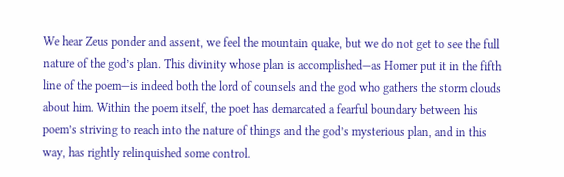We hear Zeus ponder and assent, we feel the mountain quake, but we do not get to see the full nature of the god’s plan. This divinity whose plan is accomplished—as Homer put it in the fifth line of the poem—is indeed both the lord of counsels and the god who gathers the storm clouds about him. Within the poem itself, the poet has demarcated a fearful boundary between his poem’s striving to reach into the nature of things and the god’s mysterious plan, and in this way, has rightly relinquished some control.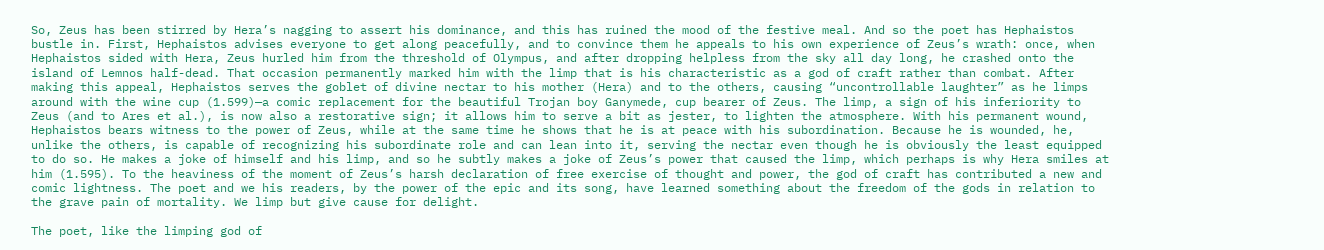So, Zeus has been stirred by Hera’s nagging to assert his dominance, and this has ruined the mood of the festive meal. And so the poet has Hephaistos bustle in. First, Hephaistos advises everyone to get along peacefully, and to convince them he appeals to his own experience of Zeus’s wrath: once, when Hephaistos sided with Hera, Zeus hurled him from the threshold of Olympus, and after dropping helpless from the sky all day long, he crashed onto the island of Lemnos half-dead. That occasion permanently marked him with the limp that is his characteristic as a god of craft rather than combat. After making this appeal, Hephaistos serves the goblet of divine nectar to his mother (Hera) and to the others, causing “uncontrollable laughter” as he limps around with the wine cup (1.599)—a comic replacement for the beautiful Trojan boy Ganymede, cup bearer of Zeus. The limp, a sign of his inferiority to Zeus (and to Ares et al.), is now also a restorative sign; it allows him to serve a bit as jester, to lighten the atmosphere. With his permanent wound, Hephaistos bears witness to the power of Zeus, while at the same time he shows that he is at peace with his subordination. Because he is wounded, he, unlike the others, is capable of recognizing his subordinate role and can lean into it, serving the nectar even though he is obviously the least equipped to do so. He makes a joke of himself and his limp, and so he subtly makes a joke of Zeus’s power that caused the limp, which perhaps is why Hera smiles at him (1.595). To the heaviness of the moment of Zeus’s harsh declaration of free exercise of thought and power, the god of craft has contributed a new and comic lightness. The poet and we his readers, by the power of the epic and its song, have learned something about the freedom of the gods in relation to the grave pain of mortality. We limp but give cause for delight.

The poet, like the limping god of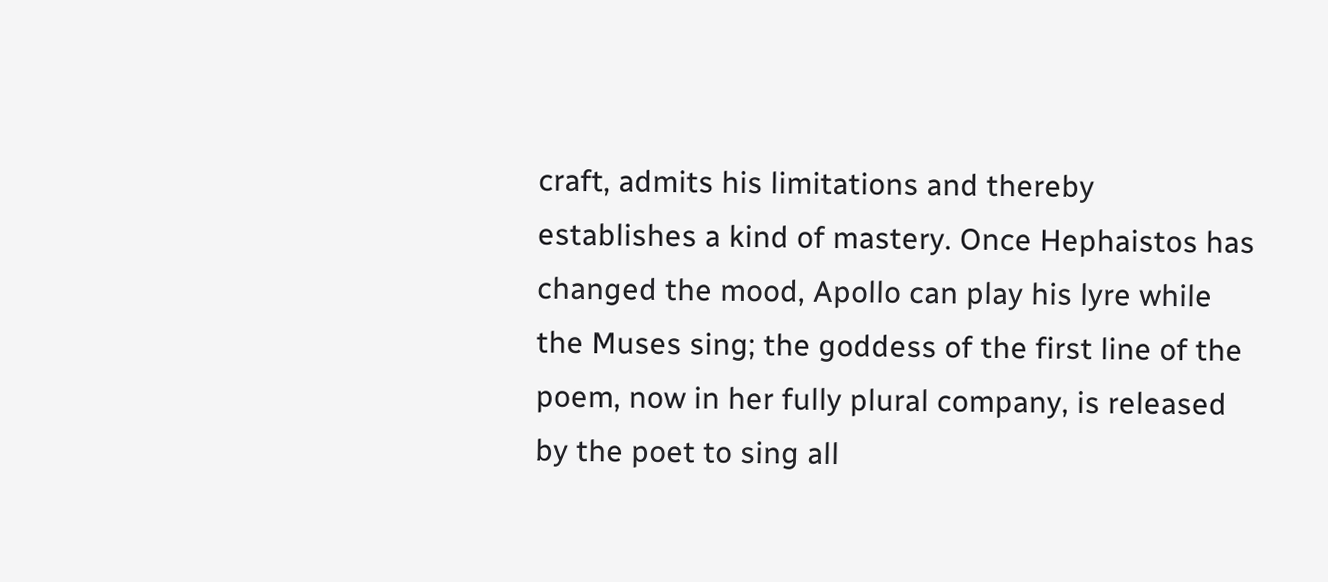craft, admits his limitations and thereby establishes a kind of mastery. Once Hephaistos has changed the mood, Apollo can play his lyre while the Muses sing; the goddess of the first line of the poem, now in her fully plural company, is released by the poet to sing all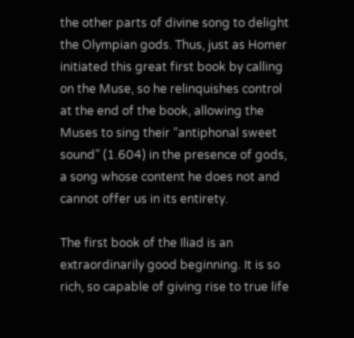the other parts of divine song to delight the Olympian gods. Thus, just as Homer initiated this great first book by calling on the Muse, so he relinquishes control at the end of the book, allowing the Muses to sing their “antiphonal sweet sound” (1.604) in the presence of gods, a song whose content he does not and cannot offer us in its entirety.

The first book of the Iliad is an extraordinarily good beginning. It is so rich, so capable of giving rise to true life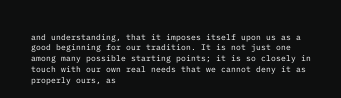and understanding, that it imposes itself upon us as a good beginning for our tradition. It is not just one among many possible starting points; it is so closely in touch with our own real needs that we cannot deny it as properly ours, as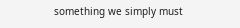something we simply must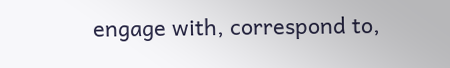engage with, correspond to,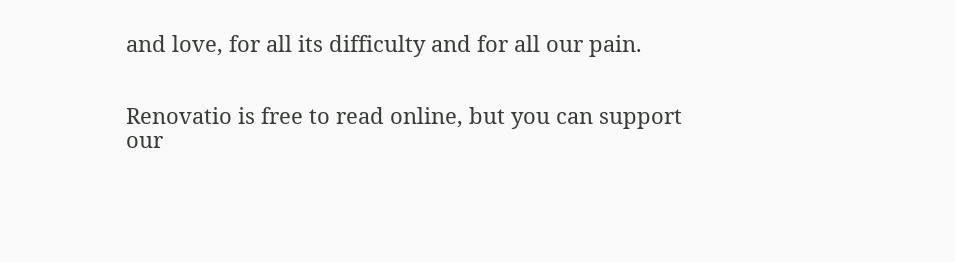and love, for all its difficulty and for all our pain.


Renovatio is free to read online, but you can support our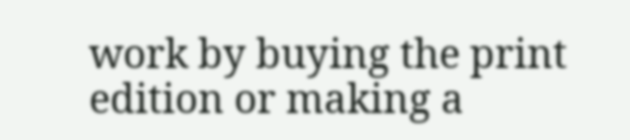work by buying the print edition or making a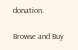donation.

Browse and Buy